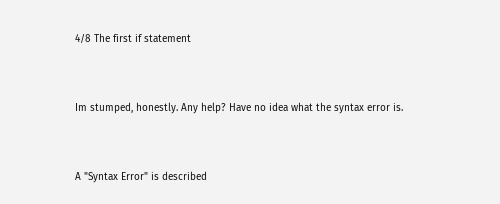4/8 The first if statement


Im stumped, honestly. Any help? Have no idea what the syntax error is.


A "Syntax Error" is described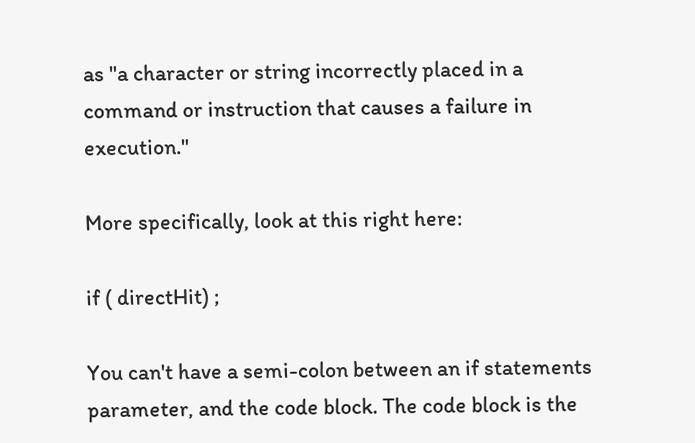as "a character or string incorrectly placed in a command or instruction that causes a failure in execution."

More specifically, look at this right here:

if ( directHit) ;

You can't have a semi-colon between an if statements parameter, and the code block. The code block is the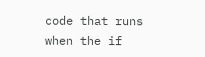code that runs when the if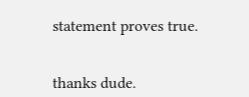statement proves true.


thanks dude.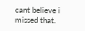cant believe i missed that.